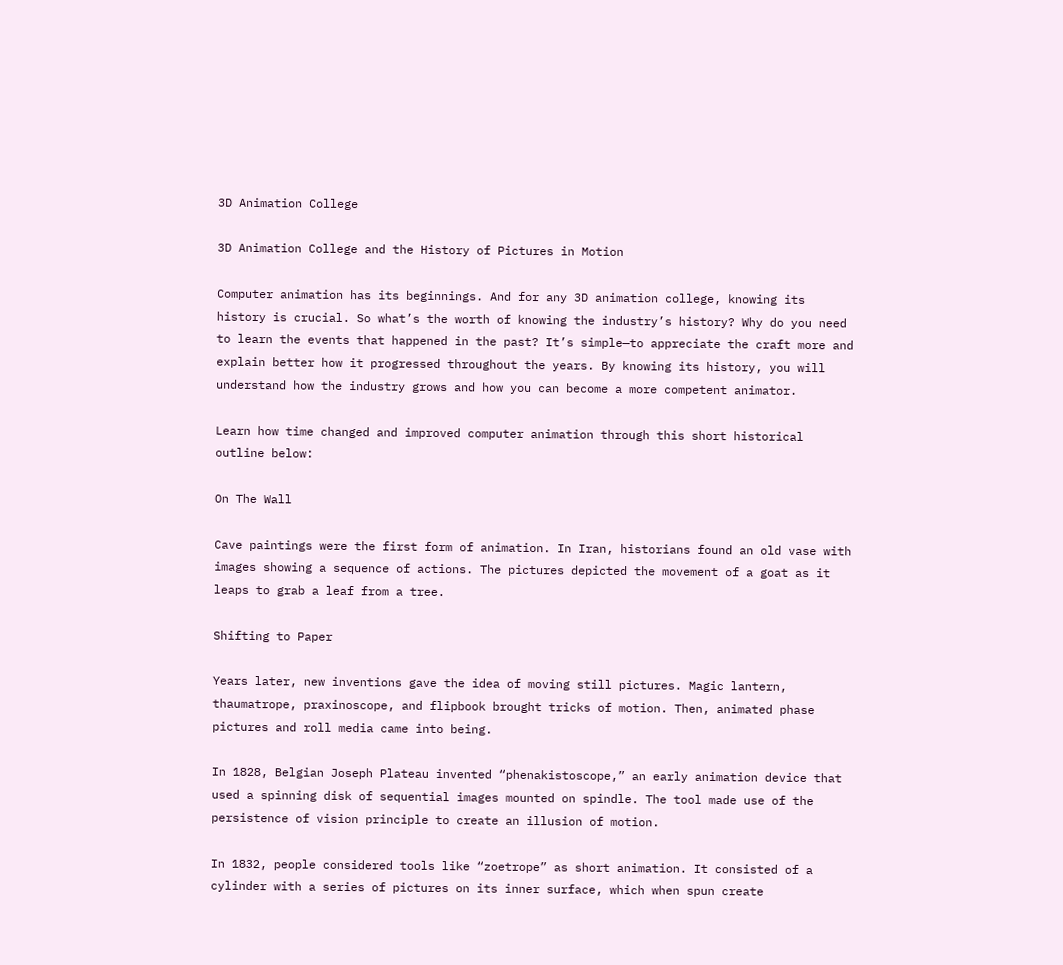3D Animation College

3D Animation College and the History of Pictures in Motion

Computer animation has its beginnings. And for any 3D animation college, knowing its history is crucial. So what’s the worth of knowing the industry’s history? Why do you need to learn the events that happened in the past? It’s simple—to appreciate the craft more and explain better how it progressed throughout the years. By knowing its history, you will understand how the industry grows and how you can become a more competent animator.

Learn how time changed and improved computer animation through this short historical outline below:

On The Wall

Cave paintings were the first form of animation. In Iran, historians found an old vase with images showing a sequence of actions. The pictures depicted the movement of a goat as it leaps to grab a leaf from a tree.

Shifting to Paper

Years later, new inventions gave the idea of moving still pictures. Magic lantern, thaumatrope, praxinoscope, and flipbook brought tricks of motion. Then, animated phase pictures and roll media came into being.

In 1828, Belgian Joseph Plateau invented “phenakistoscope,” an early animation device that used a spinning disk of sequential images mounted on spindle. The tool made use of the persistence of vision principle to create an illusion of motion.

In 1832, people considered tools like “zoetrope” as short animation. It consisted of a cylinder with a series of pictures on its inner surface, which when spun create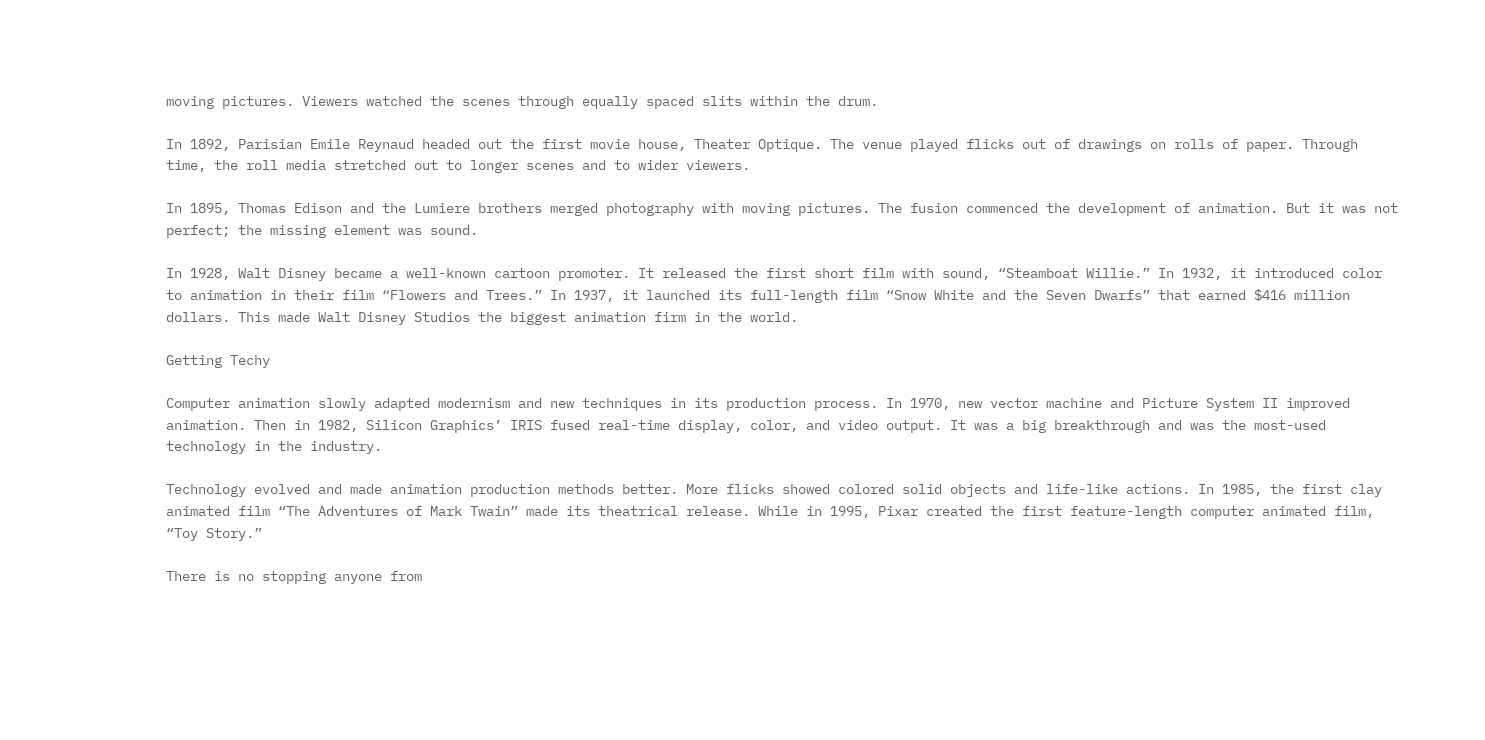moving pictures. Viewers watched the scenes through equally spaced slits within the drum.

In 1892, Parisian Emile Reynaud headed out the first movie house, Theater Optique. The venue played flicks out of drawings on rolls of paper. Through time, the roll media stretched out to longer scenes and to wider viewers.

In 1895, Thomas Edison and the Lumiere brothers merged photography with moving pictures. The fusion commenced the development of animation. But it was not perfect; the missing element was sound.

In 1928, Walt Disney became a well-known cartoon promoter. It released the first short film with sound, “Steamboat Willie.” In 1932, it introduced color to animation in their film “Flowers and Trees.” In 1937, it launched its full-length film “Snow White and the Seven Dwarfs” that earned $416 million dollars. This made Walt Disney Studios the biggest animation firm in the world.

Getting Techy

Computer animation slowly adapted modernism and new techniques in its production process. In 1970, new vector machine and Picture System II improved animation. Then in 1982, Silicon Graphics’ IRIS fused real-time display, color, and video output. It was a big breakthrough and was the most-used technology in the industry.

Technology evolved and made animation production methods better. More flicks showed colored solid objects and life-like actions. In 1985, the first clay animated film “The Adventures of Mark Twain” made its theatrical release. While in 1995, Pixar created the first feature-length computer animated film, “Toy Story.”

There is no stopping anyone from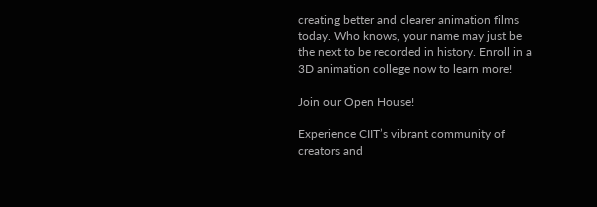creating better and clearer animation films today. Who knows, your name may just be the next to be recorded in history. Enroll in a 3D animation college now to learn more!

Join our Open House!

Experience CIIT’s vibrant community of creators and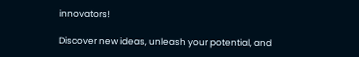innovators!

Discover new ideas, unleash your potential, and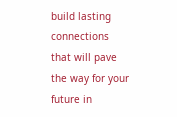build lasting connections that will pave the way for your future in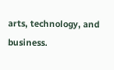arts, technology, and business.